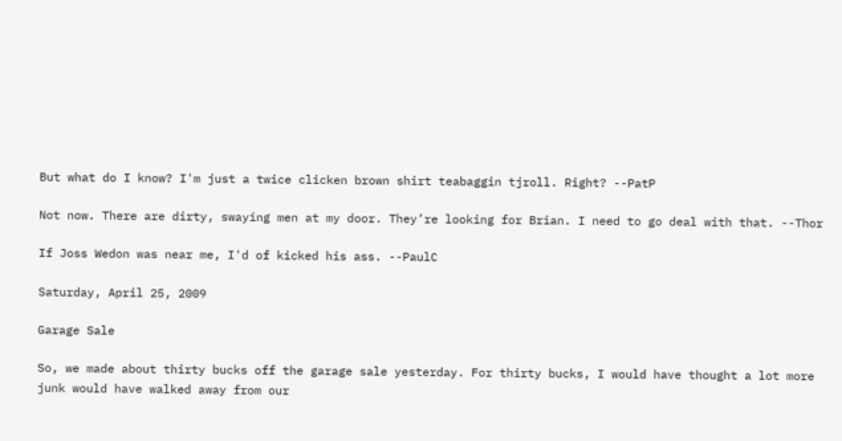But what do I know? I'm just a twice clicken brown shirt teabaggin tjroll. Right? --PatP

Not now. There are dirty, swaying men at my door. They’re looking for Brian. I need to go deal with that. --Thor

If Joss Wedon was near me, I'd of kicked his ass. --PaulC

Saturday, April 25, 2009

Garage Sale

So, we made about thirty bucks off the garage sale yesterday. For thirty bucks, I would have thought a lot more junk would have walked away from our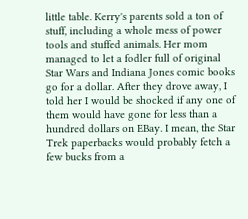little table. Kerry's parents sold a ton of stuff, including a whole mess of power tools and stuffed animals. Her mom managed to let a fodler full of original Star Wars and Indiana Jones comic books go for a dollar. After they drove away, I told her I would be shocked if any one of them would have gone for less than a hundred dollars on EBay. I mean, the Star Trek paperbacks would probably fetch a few bucks from a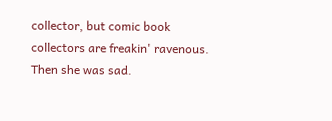collector, but comic book collectors are freakin' ravenous. Then she was sad.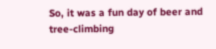So, it was a fun day of beer and tree-climbing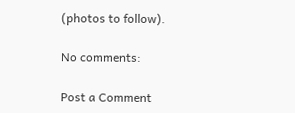(photos to follow).

No comments:

Post a Comment